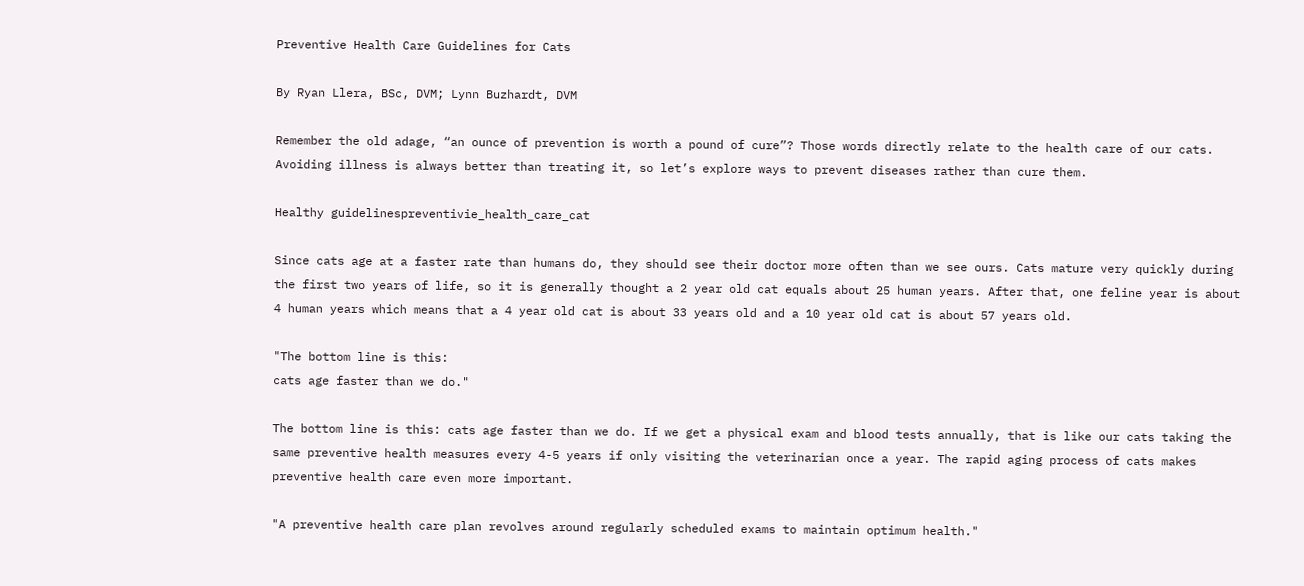Preventive Health Care Guidelines for Cats

By Ryan Llera, BSc, DVM; Lynn Buzhardt, DVM

Remember the old adage, “an ounce of prevention is worth a pound of cure”? Those words directly relate to the health care of our cats. Avoiding illness is always better than treating it, so let’s explore ways to prevent diseases rather than cure them.

Healthy guidelinespreventivie_health_care_cat

Since cats age at a faster rate than humans do, they should see their doctor more often than we see ours. Cats mature very quickly during the first two years of life, so it is generally thought a 2 year old cat equals about 25 human years. After that, one feline year is about 4 human years which means that a 4 year old cat is about 33 years old and a 10 year old cat is about 57 years old.

"The bottom line is this:
cats age faster than we do."

The bottom line is this: cats age faster than we do. If we get a physical exam and blood tests annually, that is like our cats taking the same preventive health measures every 4-5 years if only visiting the veterinarian once a year. The rapid aging process of cats makes preventive health care even more important.

"A preventive health care plan revolves around regularly scheduled exams to maintain optimum health."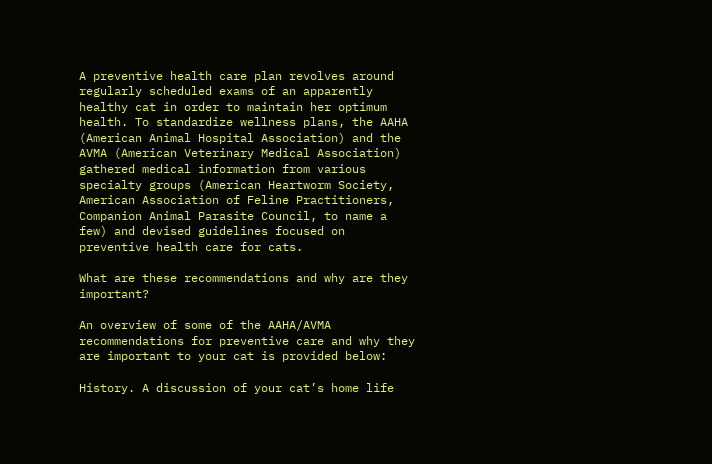A preventive health care plan revolves around regularly scheduled exams of an apparently healthy cat in order to maintain her optimum health. To standardize wellness plans, the AAHA (American Animal Hospital Association) and the AVMA (American Veterinary Medical Association) gathered medical information from various specialty groups (American Heartworm Society, American Association of Feline Practitioners, Companion Animal Parasite Council, to name a few) and devised guidelines focused on preventive health care for cats.

What are these recommendations and why are they important?

An overview of some of the AAHA/AVMA recommendations for preventive care and why they are important to your cat is provided below:

History. A discussion of your cat’s home life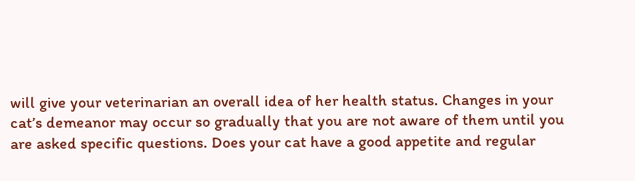will give your veterinarian an overall idea of her health status. Changes in your cat’s demeanor may occur so gradually that you are not aware of them until you are asked specific questions. Does your cat have a good appetite and regular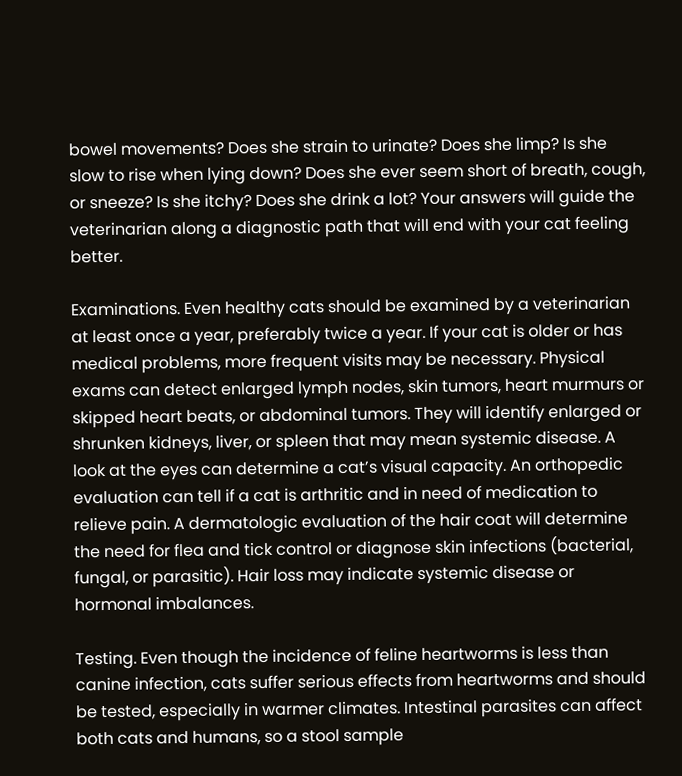bowel movements? Does she strain to urinate? Does she limp? Is she slow to rise when lying down? Does she ever seem short of breath, cough, or sneeze? Is she itchy? Does she drink a lot? Your answers will guide the veterinarian along a diagnostic path that will end with your cat feeling better.

Examinations. Even healthy cats should be examined by a veterinarian at least once a year, preferably twice a year. If your cat is older or has medical problems, more frequent visits may be necessary. Physical exams can detect enlarged lymph nodes, skin tumors, heart murmurs or skipped heart beats, or abdominal tumors. They will identify enlarged or shrunken kidneys, liver, or spleen that may mean systemic disease. A look at the eyes can determine a cat’s visual capacity. An orthopedic evaluation can tell if a cat is arthritic and in need of medication to relieve pain. A dermatologic evaluation of the hair coat will determine the need for flea and tick control or diagnose skin infections (bacterial, fungal, or parasitic). Hair loss may indicate systemic disease or hormonal imbalances.

Testing. Even though the incidence of feline heartworms is less than canine infection, cats suffer serious effects from heartworms and should be tested, especially in warmer climates. Intestinal parasites can affect both cats and humans, so a stool sample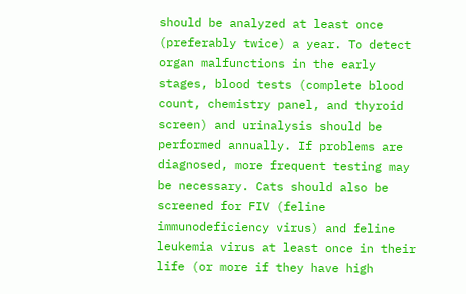should be analyzed at least once (preferably twice) a year. To detect organ malfunctions in the early stages, blood tests (complete blood count, chemistry panel, and thyroid screen) and urinalysis should be performed annually. If problems are diagnosed, more frequent testing may be necessary. Cats should also be screened for FIV (feline immunodeficiency virus) and feline leukemia virus at least once in their life (or more if they have high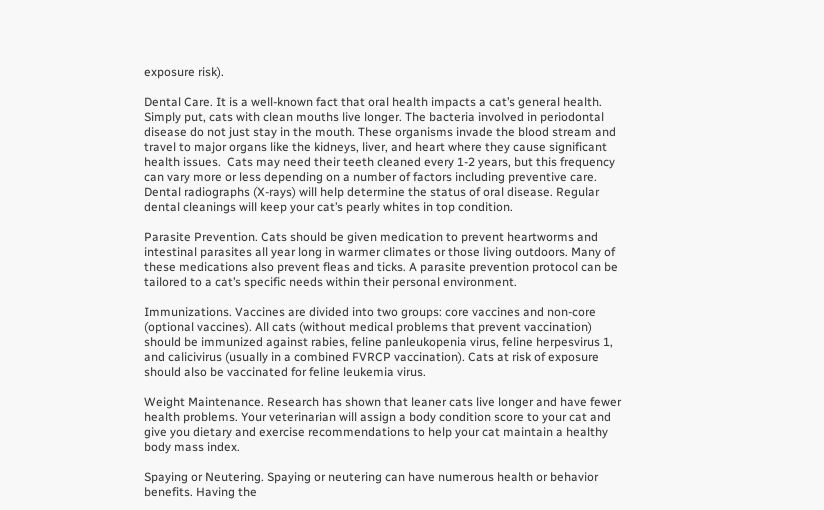exposure risk).

Dental Care. It is a well-known fact that oral health impacts a cat’s general health. Simply put, cats with clean mouths live longer. The bacteria involved in periodontal disease do not just stay in the mouth. These organisms invade the blood stream and travel to major organs like the kidneys, liver, and heart where they cause significant health issues.  Cats may need their teeth cleaned every 1-2 years, but this frequency can vary more or less depending on a number of factors including preventive care. Dental radiographs (X-rays) will help determine the status of oral disease. Regular dental cleanings will keep your cat’s pearly whites in top condition.

Parasite Prevention. Cats should be given medication to prevent heartworms and intestinal parasites all year long in warmer climates or those living outdoors. Many of these medications also prevent fleas and ticks. A parasite prevention protocol can be tailored to a cat’s specific needs within their personal environment.

Immunizations. Vaccines are divided into two groups: core vaccines and non-core (optional vaccines). All cats (without medical problems that prevent vaccination) should be immunized against rabies, feline panleukopenia virus, feline herpesvirus 1, and calicivirus (usually in a combined FVRCP vaccination). Cats at risk of exposure should also be vaccinated for feline leukemia virus.

Weight Maintenance. Research has shown that leaner cats live longer and have fewer health problems. Your veterinarian will assign a body condition score to your cat and give you dietary and exercise recommendations to help your cat maintain a healthy body mass index.

Spaying or Neutering. Spaying or neutering can have numerous health or behavior benefits. Having the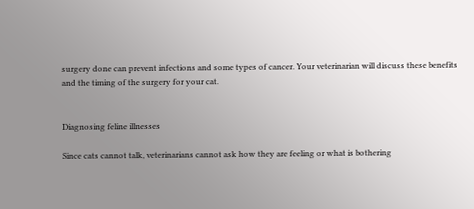surgery done can prevent infections and some types of cancer. Your veterinarian will discuss these benefits and the timing of the surgery for your cat.


Diagnosing feline illnesses

Since cats cannot talk, veterinarians cannot ask how they are feeling or what is bothering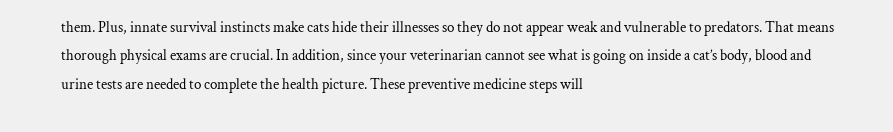them. Plus, innate survival instincts make cats hide their illnesses so they do not appear weak and vulnerable to predators. That means thorough physical exams are crucial. In addition, since your veterinarian cannot see what is going on inside a cat’s body, blood and urine tests are needed to complete the health picture. These preventive medicine steps will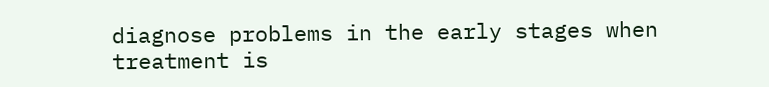diagnose problems in the early stages when treatment is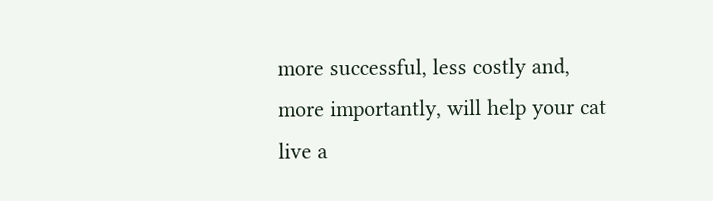more successful, less costly and, more importantly, will help your cat live a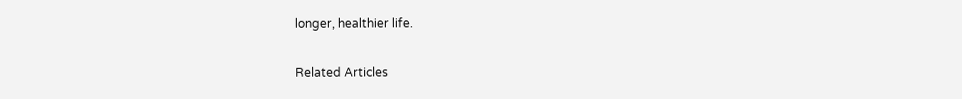longer, healthier life.

Related Articles